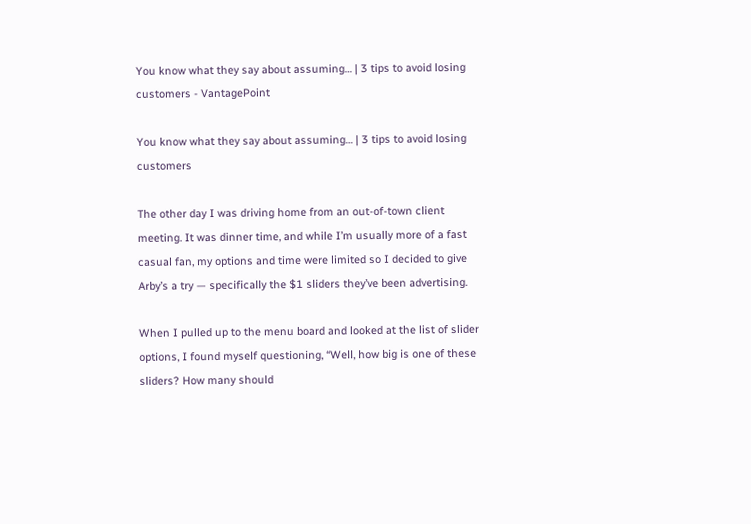You know what they say about assuming… | 3 tips to avoid losing customers - VantagePoint

You know what they say about assuming… | 3 tips to avoid losing customers

The other day I was driving home from an out-of-town client meeting. It was dinner time, and while I’m usually more of a fast casual fan, my options and time were limited so I decided to give Arby’s a try — specifically the $1 sliders they’ve been advertising.

When I pulled up to the menu board and looked at the list of slider options, I found myself questioning, “Well, how big is one of these sliders? How many should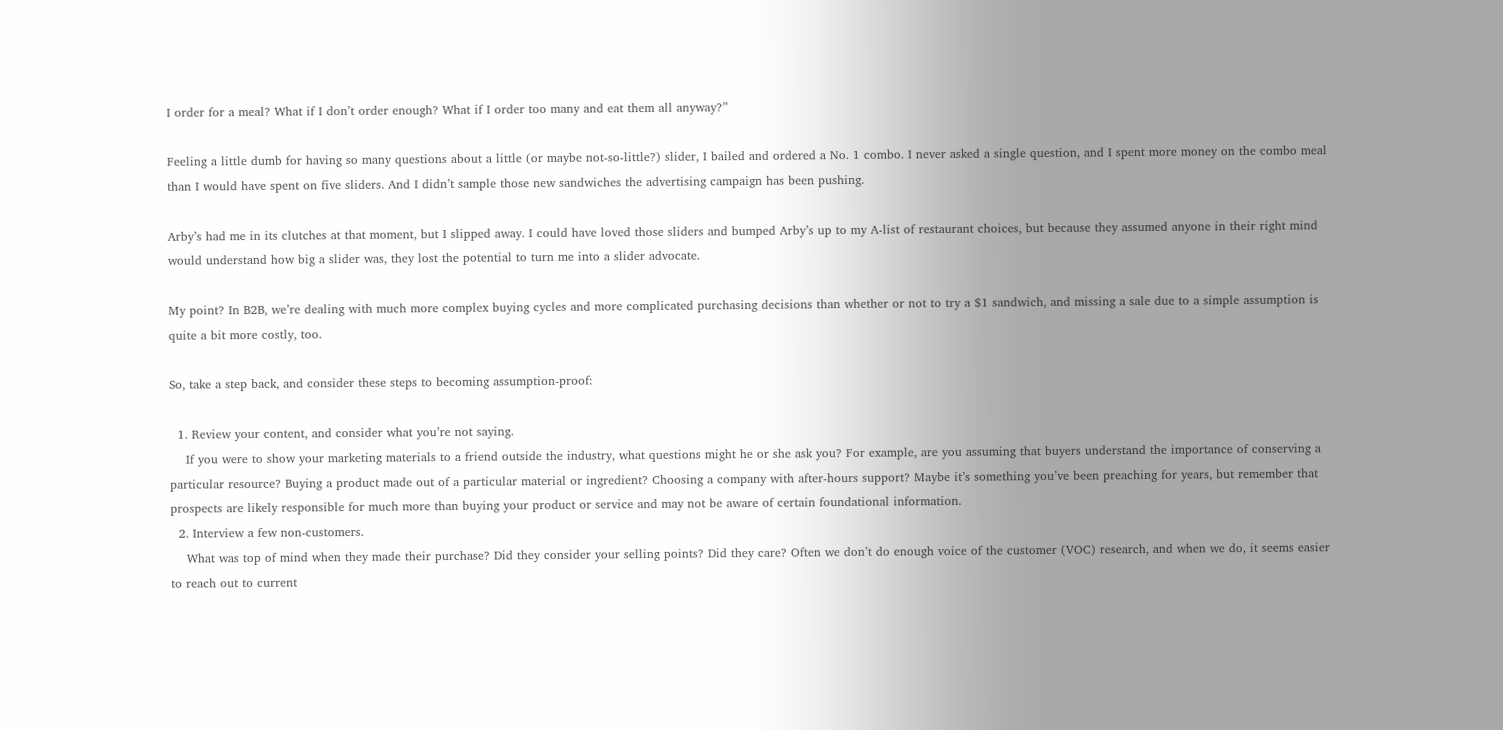I order for a meal? What if I don’t order enough? What if I order too many and eat them all anyway?”

Feeling a little dumb for having so many questions about a little (or maybe not-so-little?) slider, I bailed and ordered a No. 1 combo. I never asked a single question, and I spent more money on the combo meal than I would have spent on five sliders. And I didn’t sample those new sandwiches the advertising campaign has been pushing.

Arby’s had me in its clutches at that moment, but I slipped away. I could have loved those sliders and bumped Arby’s up to my A-list of restaurant choices, but because they assumed anyone in their right mind would understand how big a slider was, they lost the potential to turn me into a slider advocate.

My point? In B2B, we’re dealing with much more complex buying cycles and more complicated purchasing decisions than whether or not to try a $1 sandwich, and missing a sale due to a simple assumption is quite a bit more costly, too.

So, take a step back, and consider these steps to becoming assumption-proof:

  1. Review your content, and consider what you’re not saying.
    If you were to show your marketing materials to a friend outside the industry, what questions might he or she ask you? For example, are you assuming that buyers understand the importance of conserving a particular resource? Buying a product made out of a particular material or ingredient? Choosing a company with after-hours support? Maybe it’s something you’ve been preaching for years, but remember that prospects are likely responsible for much more than buying your product or service and may not be aware of certain foundational information.
  2. Interview a few non-customers.
    What was top of mind when they made their purchase? Did they consider your selling points? Did they care? Often we don’t do enough voice of the customer (VOC) research, and when we do, it seems easier to reach out to current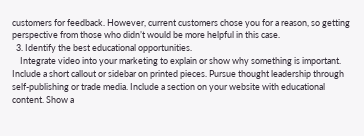customers for feedback. However, current customers chose you for a reason, so getting perspective from those who didn’t would be more helpful in this case.
  3. Identify the best educational opportunities.
    Integrate video into your marketing to explain or show why something is important. Include a short callout or sidebar on printed pieces. Pursue thought leadership through self-publishing or trade media. Include a section on your website with educational content. Show a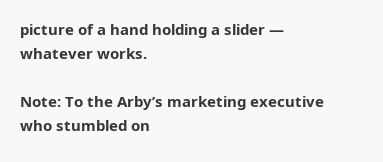picture of a hand holding a slider — whatever works.

Note: To the Arby’s marketing executive who stumbled on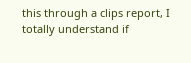this through a clips report, I totally understand if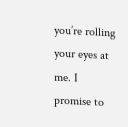you’re rolling your eyes at me. I promise to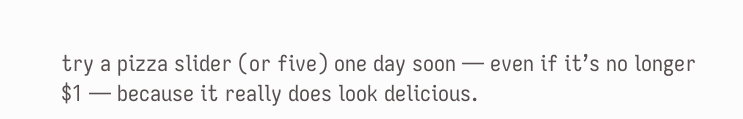try a pizza slider (or five) one day soon — even if it’s no longer $1 — because it really does look delicious.